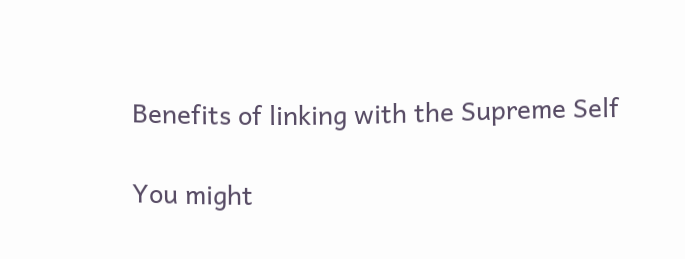Benefits of linking with the Supreme Self

You might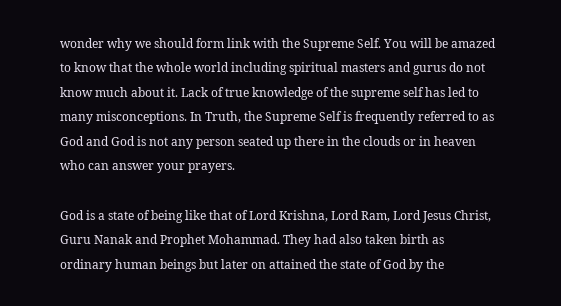wonder why we should form link with the Supreme Self. You will be amazed to know that the whole world including spiritual masters and gurus do not know much about it. Lack of true knowledge of the supreme self has led to many misconceptions. In Truth, the Supreme Self is frequently referred to as God and God is not any person seated up there in the clouds or in heaven who can answer your prayers.

God is a state of being like that of Lord Krishna, Lord Ram, Lord Jesus Christ, Guru Nanak and Prophet Mohammad. They had also taken birth as ordinary human beings but later on attained the state of God by the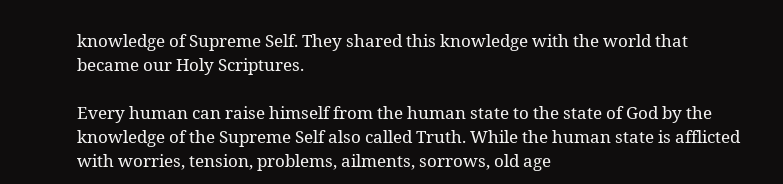knowledge of Supreme Self. They shared this knowledge with the world that became our Holy Scriptures.

Every human can raise himself from the human state to the state of God by the knowledge of the Supreme Self also called Truth. While the human state is afflicted with worries, tension, problems, ailments, sorrows, old age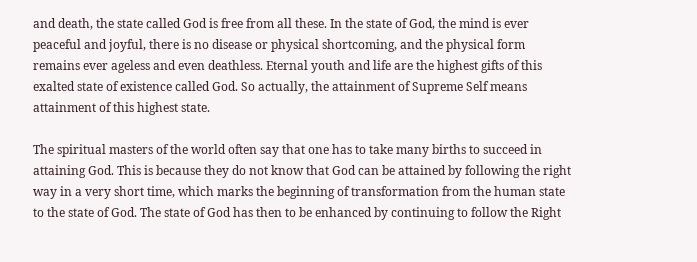and death, the state called God is free from all these. In the state of God, the mind is ever peaceful and joyful, there is no disease or physical shortcoming, and the physical form remains ever ageless and even deathless. Eternal youth and life are the highest gifts of this exalted state of existence called God. So actually, the attainment of Supreme Self means attainment of this highest state.

The spiritual masters of the world often say that one has to take many births to succeed in attaining God. This is because they do not know that God can be attained by following the right way in a very short time, which marks the beginning of transformation from the human state to the state of God. The state of God has then to be enhanced by continuing to follow the Right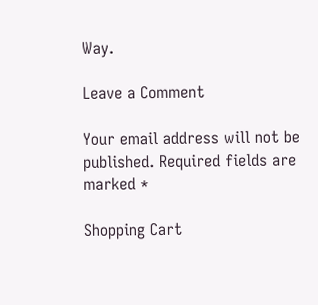Way.

Leave a Comment

Your email address will not be published. Required fields are marked *

Shopping Cart